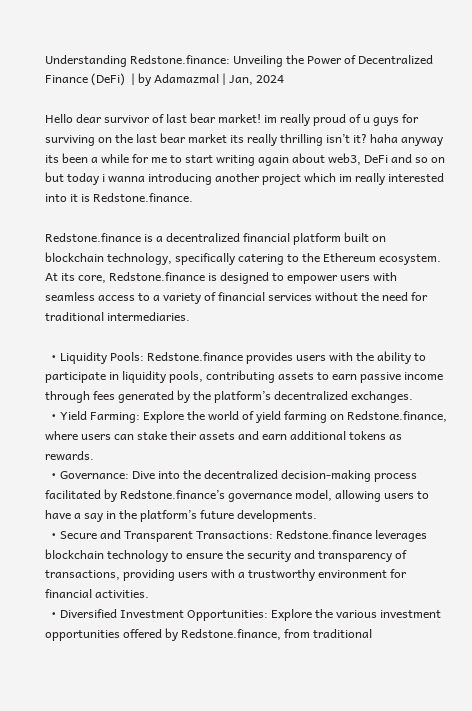Understanding Redstone.finance: Unveiling the Power of Decentralized Finance (DeFi)  | by Adamazmal | Jan, 2024

Hello dear survivor of last bear market! im really proud of u guys for surviving on the last bear market its really thrilling isn’t it? haha anyway its been a while for me to start writing again about web3, DeFi and so on but today i wanna introducing another project which im really interested into it is Redstone.finance.

Redstone.finance is a decentralized financial platform built on blockchain technology, specifically catering to the Ethereum ecosystem. At its core, Redstone.finance is designed to empower users with seamless access to a variety of financial services without the need for traditional intermediaries.

  • Liquidity Pools: Redstone.finance provides users with the ability to participate in liquidity pools, contributing assets to earn passive income through fees generated by the platform’s decentralized exchanges.
  • Yield Farming: Explore the world of yield farming on Redstone.finance, where users can stake their assets and earn additional tokens as rewards.
  • Governance: Dive into the decentralized decision-making process facilitated by Redstone.finance’s governance model, allowing users to have a say in the platform’s future developments.
  • Secure and Transparent Transactions: Redstone.finance leverages blockchain technology to ensure the security and transparency of transactions, providing users with a trustworthy environment for financial activities.
  • Diversified Investment Opportunities: Explore the various investment opportunities offered by Redstone.finance, from traditional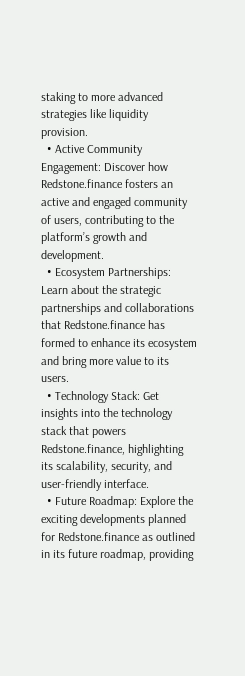staking to more advanced strategies like liquidity provision.
  • Active Community Engagement: Discover how Redstone.finance fosters an active and engaged community of users, contributing to the platform’s growth and development.
  • Ecosystem Partnerships: Learn about the strategic partnerships and collaborations that Redstone.finance has formed to enhance its ecosystem and bring more value to its users.
  • Technology Stack: Get insights into the technology stack that powers Redstone.finance, highlighting its scalability, security, and user-friendly interface.
  • Future Roadmap: Explore the exciting developments planned for Redstone.finance as outlined in its future roadmap, providing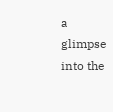a glimpse into the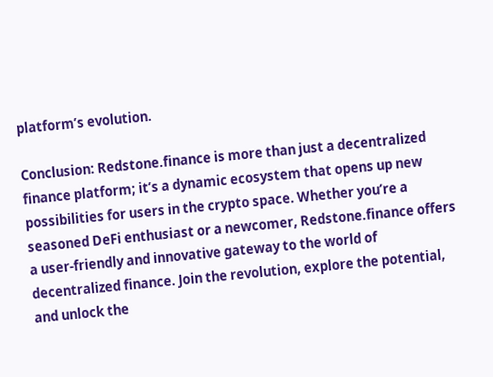platform’s evolution.

Conclusion: Redstone.finance is more than just a decentralized finance platform; it’s a dynamic ecosystem that opens up new possibilities for users in the crypto space. Whether you’re a seasoned DeFi enthusiast or a newcomer, Redstone.finance offers a user-friendly and innovative gateway to the world of decentralized finance. Join the revolution, explore the potential, and unlock the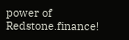power of Redstone.finance!